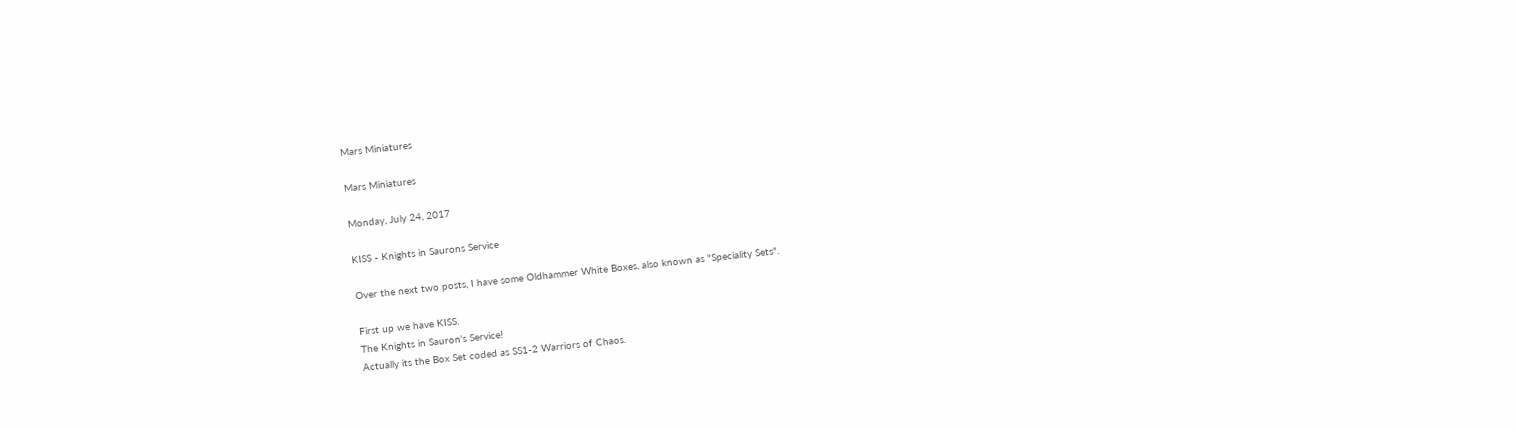Mars Miniatures

Mars Miniatures

Monday, July 24, 2017

KISS - Knights in Saurons Service

Over the next two posts, I have some Oldhammer White Boxes, also known as "Speciality Sets".

First up we have KISS.
The Knights in Sauron's Service!
Actually its the Box Set coded as SS1-2 Warriors of Chaos.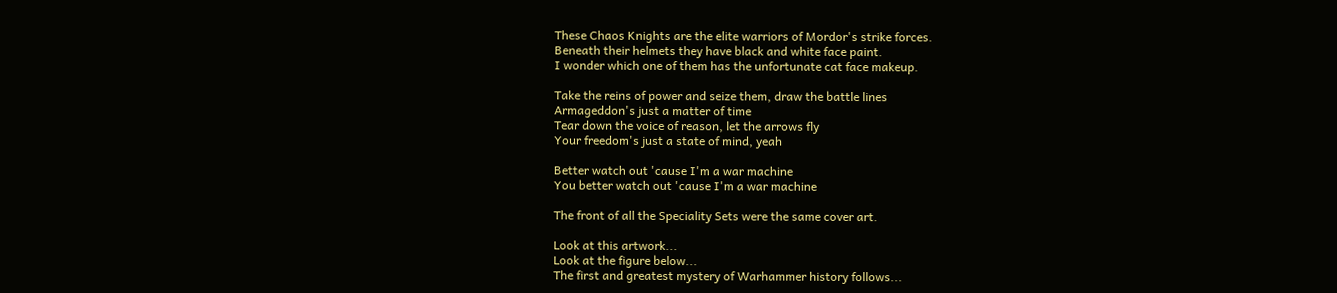These Chaos Knights are the elite warriors of Mordor's strike forces.
Beneath their helmets they have black and white face paint.
I wonder which one of them has the unfortunate cat face makeup.

Take the reins of power and seize them, draw the battle lines
Armageddon's just a matter of time
Tear down the voice of reason, let the arrows fly
Your freedom's just a state of mind, yeah

Better watch out 'cause I'm a war machine
You better watch out 'cause I'm a war machine

The front of all the Speciality Sets were the same cover art.

Look at this artwork...
Look at the figure below...
The first and greatest mystery of Warhammer history follows...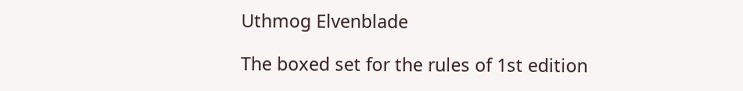Uthmog Elvenblade

The boxed set for the rules of 1st edition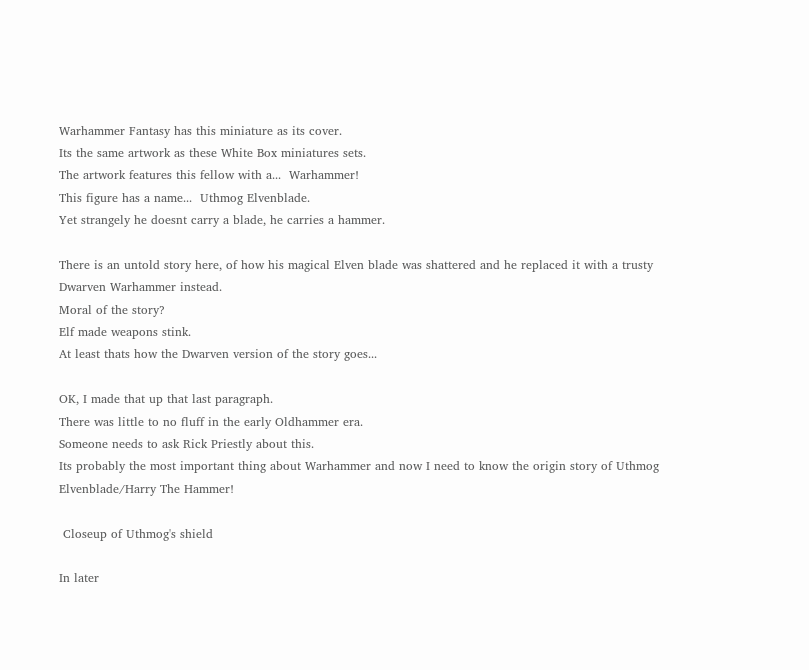Warhammer Fantasy has this miniature as its cover.
Its the same artwork as these White Box miniatures sets.
The artwork features this fellow with a...  Warhammer!
This figure has a name...  Uthmog Elvenblade.
Yet strangely he doesnt carry a blade, he carries a hammer.

There is an untold story here, of how his magical Elven blade was shattered and he replaced it with a trusty Dwarven Warhammer instead.
Moral of the story?
Elf made weapons stink.
At least thats how the Dwarven version of the story goes...

OK, I made that up that last paragraph.
There was little to no fluff in the early Oldhammer era.
Someone needs to ask Rick Priestly about this.
Its probably the most important thing about Warhammer and now I need to know the origin story of Uthmog Elvenblade/Harry The Hammer!

 Closeup of Uthmog's shield

In later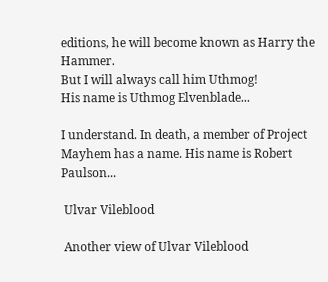editions, he will become known as Harry the Hammer.
But I will always call him Uthmog!
His name is Uthmog Elvenblade...

I understand. In death, a member of Project Mayhem has a name. His name is Robert Paulson...

 Ulvar Vileblood

 Another view of Ulvar Vileblood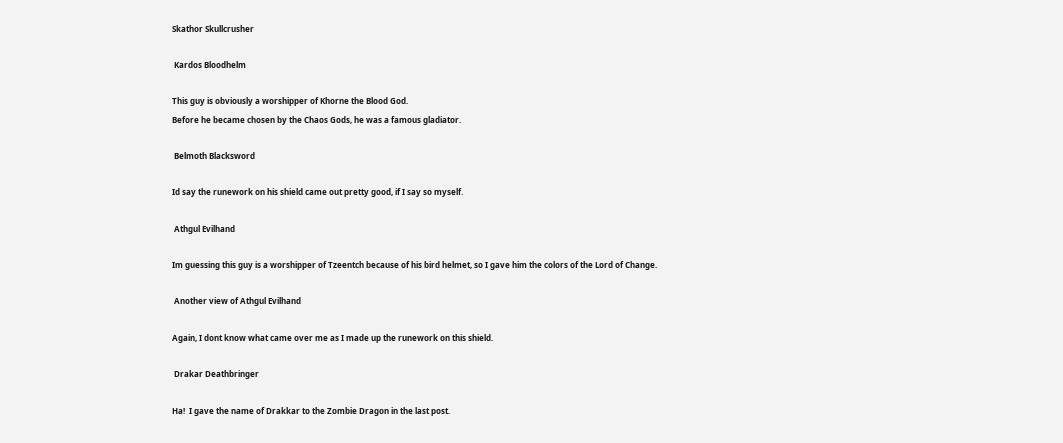Skathor Skullcrusher

 Kardos Bloodhelm

This guy is obviously a worshipper of Khorne the Blood God.
Before he became chosen by the Chaos Gods, he was a famous gladiator.

 Belmoth Blacksword

Id say the runework on his shield came out pretty good, if I say so myself.

 Athgul Evilhand

Im guessing this guy is a worshipper of Tzeentch because of his bird helmet, so I gave him the colors of the Lord of Change.

 Another view of Athgul Evilhand

Again, I dont know what came over me as I made up the runework on this shield.

 Drakar Deathbringer

Ha!  I gave the name of Drakkar to the Zombie Dragon in the last post.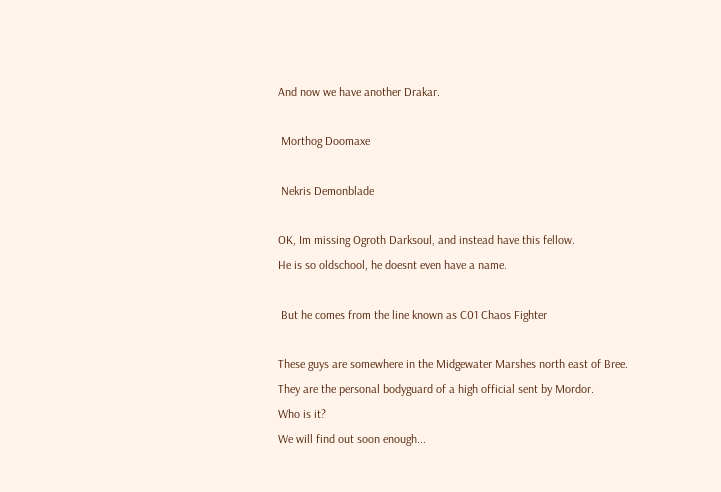And now we have another Drakar.

 Morthog Doomaxe

 Nekris Demonblade

OK, Im missing Ogroth Darksoul, and instead have this fellow.
He is so oldschool, he doesnt even have a name.

 But he comes from the line known as C01 Chaos Fighter

These guys are somewhere in the Midgewater Marshes north east of Bree.
They are the personal bodyguard of a high official sent by Mordor.
Who is it?
We will find out soon enough...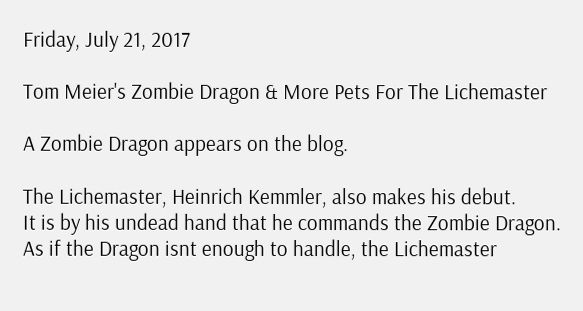Friday, July 21, 2017

Tom Meier's Zombie Dragon & More Pets For The Lichemaster

A Zombie Dragon appears on the blog.

The Lichemaster, Heinrich Kemmler, also makes his debut.
It is by his undead hand that he commands the Zombie Dragon.
As if the Dragon isnt enough to handle, the Lichemaster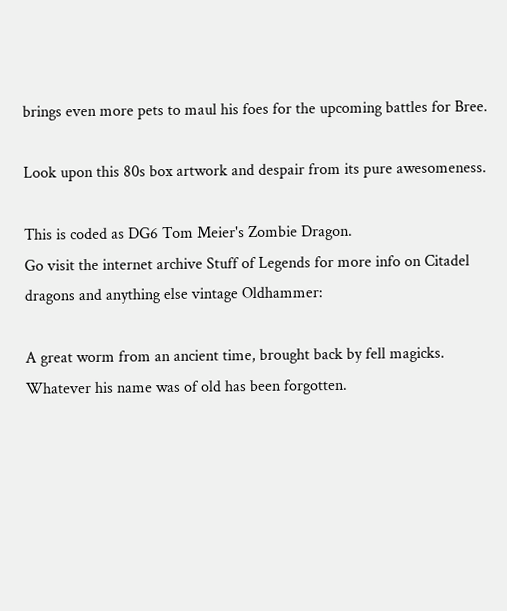brings even more pets to maul his foes for the upcoming battles for Bree.

Look upon this 80s box artwork and despair from its pure awesomeness.

This is coded as DG6 Tom Meier's Zombie Dragon.
Go visit the internet archive Stuff of Legends for more info on Citadel dragons and anything else vintage Oldhammer:

A great worm from an ancient time, brought back by fell magicks.
Whatever his name was of old has been forgotten.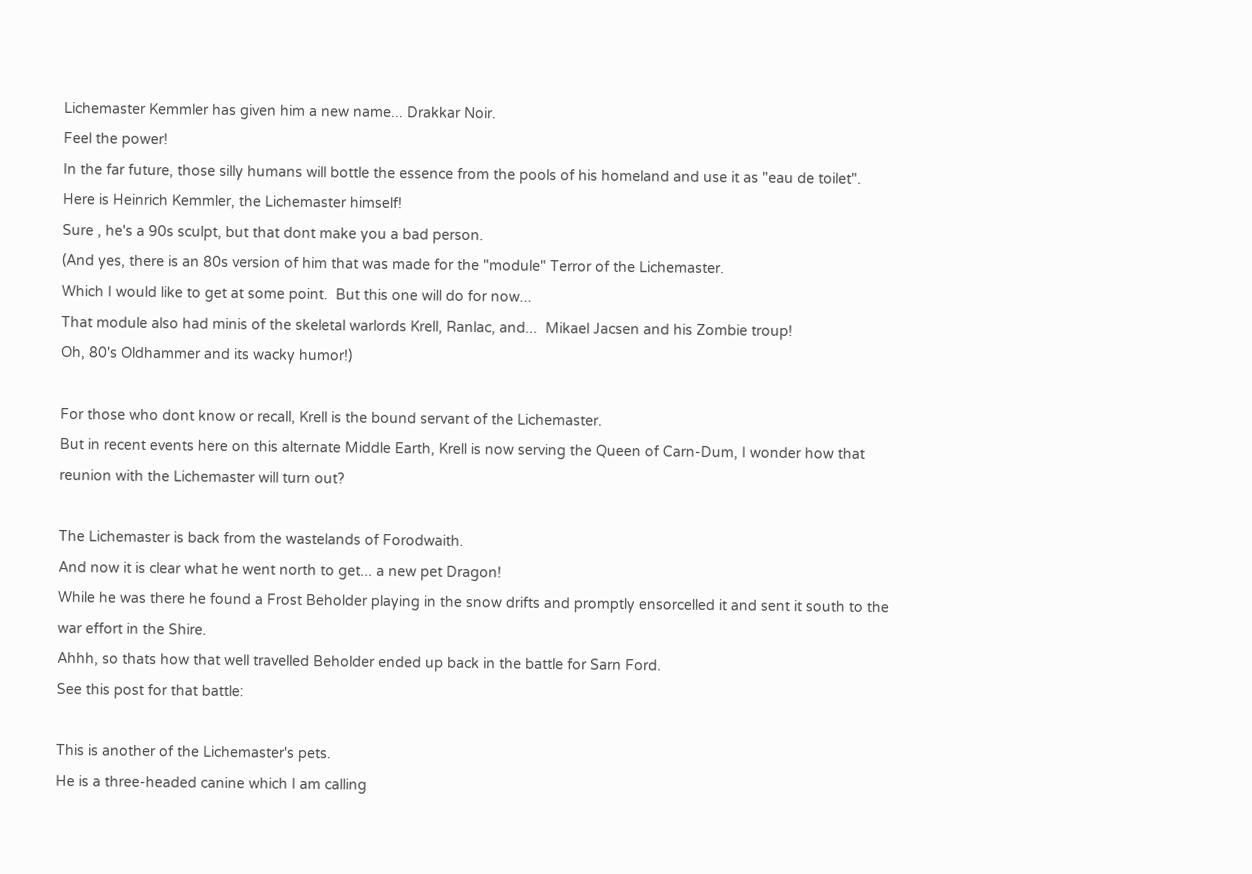Lichemaster Kemmler has given him a new name... Drakkar Noir.
Feel the power!
In the far future, those silly humans will bottle the essence from the pools of his homeland and use it as "eau de toilet".
Here is Heinrich Kemmler, the Lichemaster himself!
Sure , he's a 90s sculpt, but that dont make you a bad person.
(And yes, there is an 80s version of him that was made for the "module" Terror of the Lichemaster.
Which I would like to get at some point.  But this one will do for now...
That module also had minis of the skeletal warlords Krell, Ranlac, and...  Mikael Jacsen and his Zombie troup!
Oh, 80's Oldhammer and its wacky humor!)

For those who dont know or recall, Krell is the bound servant of the Lichemaster.
But in recent events here on this alternate Middle Earth, Krell is now serving the Queen of Carn-Dum, I wonder how that reunion with the Lichemaster will turn out?

The Lichemaster is back from the wastelands of Forodwaith.
And now it is clear what he went north to get... a new pet Dragon!
While he was there he found a Frost Beholder playing in the snow drifts and promptly ensorcelled it and sent it south to the war effort in the Shire.
Ahhh, so thats how that well travelled Beholder ended up back in the battle for Sarn Ford.
See this post for that battle:

This is another of the Lichemaster's pets.
He is a three-headed canine which I am calling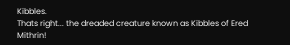Kibbles.
Thats right... the dreaded creature known as Kibbles of Ered Mithrin!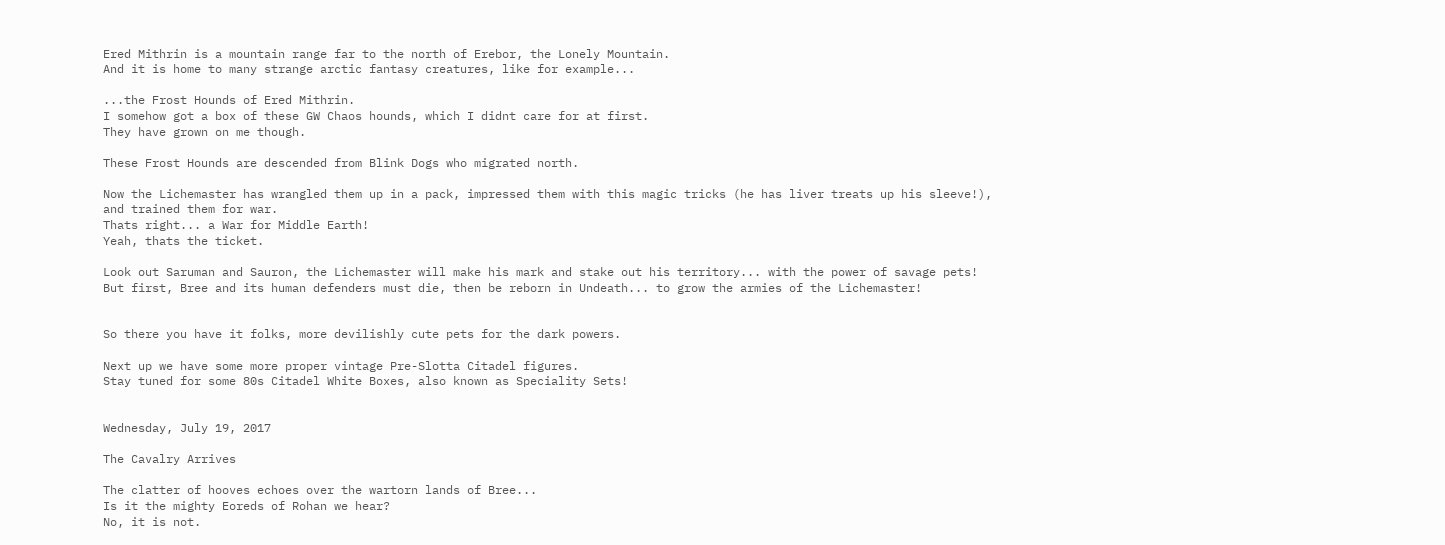Ered Mithrin is a mountain range far to the north of Erebor, the Lonely Mountain.
And it is home to many strange arctic fantasy creatures, like for example...

...the Frost Hounds of Ered Mithrin.
I somehow got a box of these GW Chaos hounds, which I didnt care for at first.
They have grown on me though.

These Frost Hounds are descended from Blink Dogs who migrated north.

Now the Lichemaster has wrangled them up in a pack, impressed them with this magic tricks (he has liver treats up his sleeve!), and trained them for war.
Thats right... a War for Middle Earth!
Yeah, thats the ticket.

Look out Saruman and Sauron, the Lichemaster will make his mark and stake out his territory... with the power of savage pets!
But first, Bree and its human defenders must die, then be reborn in Undeath... to grow the armies of the Lichemaster!


So there you have it folks, more devilishly cute pets for the dark powers.

Next up we have some more proper vintage Pre-Slotta Citadel figures.
Stay tuned for some 80s Citadel White Boxes, also known as Speciality Sets!


Wednesday, July 19, 2017

The Cavalry Arrives

The clatter of hooves echoes over the wartorn lands of Bree...
Is it the mighty Eoreds of Rohan we hear?
No, it is not.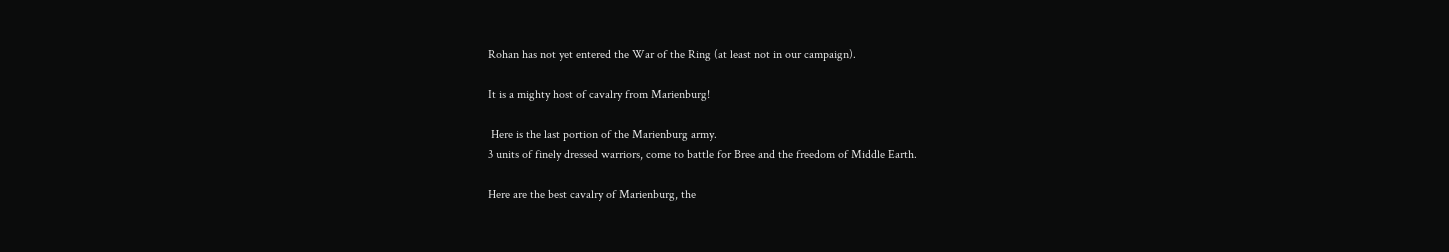Rohan has not yet entered the War of the Ring (at least not in our campaign).

It is a mighty host of cavalry from Marienburg!

 Here is the last portion of the Marienburg army.
3 units of finely dressed warriors, come to battle for Bree and the freedom of Middle Earth.

Here are the best cavalry of Marienburg, the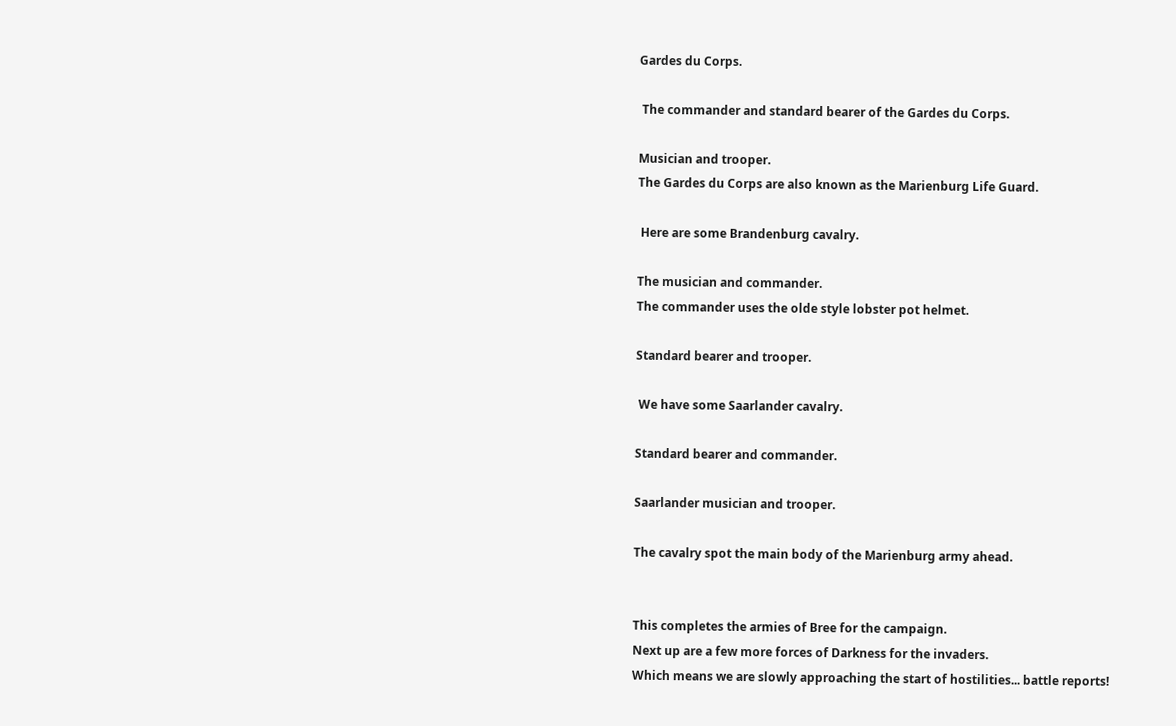Gardes du Corps.

 The commander and standard bearer of the Gardes du Corps.

Musician and trooper.
The Gardes du Corps are also known as the Marienburg Life Guard.

 Here are some Brandenburg cavalry.

The musician and commander.
The commander uses the olde style lobster pot helmet.

Standard bearer and trooper.

 We have some Saarlander cavalry.

Standard bearer and commander.

Saarlander musician and trooper.

The cavalry spot the main body of the Marienburg army ahead.


This completes the armies of Bree for the campaign.
Next up are a few more forces of Darkness for the invaders.
Which means we are slowly approaching the start of hostilities... battle reports!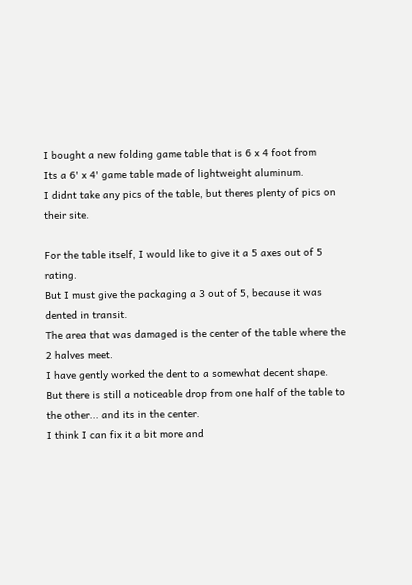I bought a new folding game table that is 6 x 4 foot from
Its a 6' x 4' game table made of lightweight aluminum.
I didnt take any pics of the table, but theres plenty of pics on their site.

For the table itself, I would like to give it a 5 axes out of 5 rating.
But I must give the packaging a 3 out of 5, because it was dented in transit.
The area that was damaged is the center of the table where the 2 halves meet.
I have gently worked the dent to a somewhat decent shape.
But there is still a noticeable drop from one half of the table to the other... and its in the center.
I think I can fix it a bit more and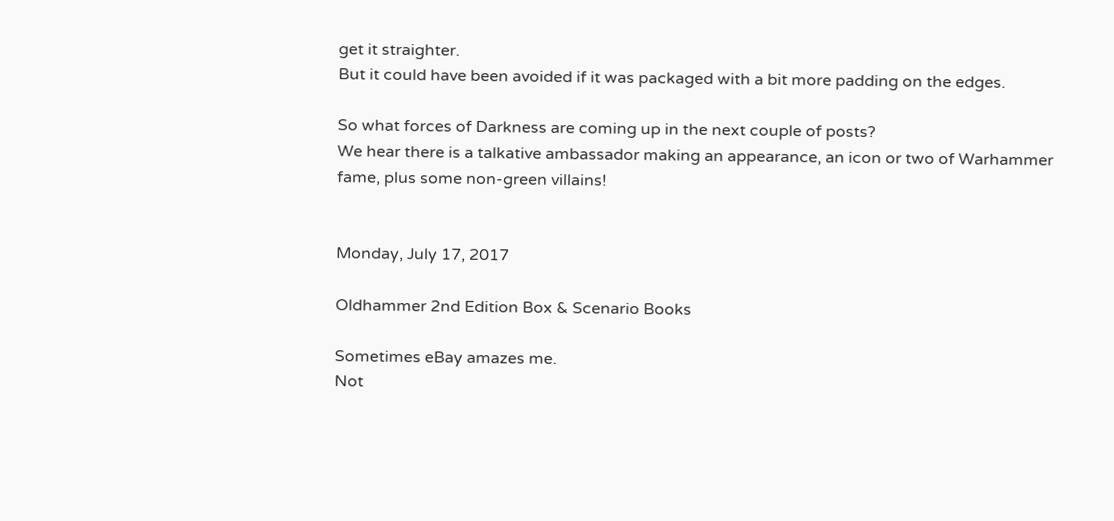get it straighter.
But it could have been avoided if it was packaged with a bit more padding on the edges.

So what forces of Darkness are coming up in the next couple of posts?
We hear there is a talkative ambassador making an appearance, an icon or two of Warhammer fame, plus some non-green villains!


Monday, July 17, 2017

Oldhammer 2nd Edition Box & Scenario Books

Sometimes eBay amazes me.
Not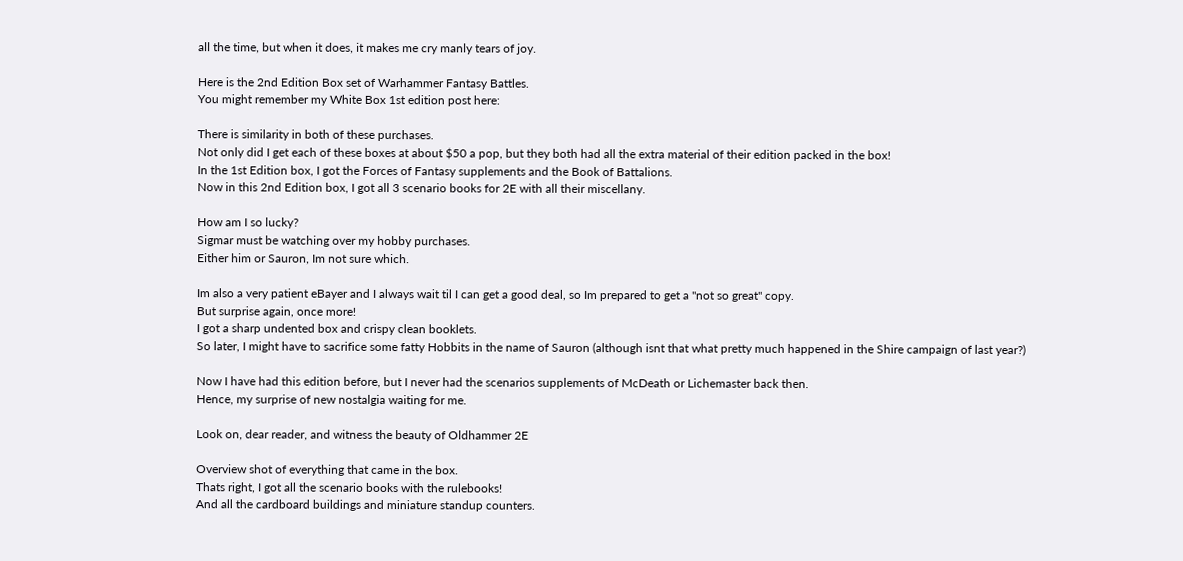all the time, but when it does, it makes me cry manly tears of joy.

Here is the 2nd Edition Box set of Warhammer Fantasy Battles.
You might remember my White Box 1st edition post here:

There is similarity in both of these purchases.
Not only did I get each of these boxes at about $50 a pop, but they both had all the extra material of their edition packed in the box!
In the 1st Edition box, I got the Forces of Fantasy supplements and the Book of Battalions.
Now in this 2nd Edition box, I got all 3 scenario books for 2E with all their miscellany.

How am I so lucky?
Sigmar must be watching over my hobby purchases.
Either him or Sauron, Im not sure which.

Im also a very patient eBayer and I always wait til I can get a good deal, so Im prepared to get a "not so great" copy.
But surprise again, once more!
I got a sharp undented box and crispy clean booklets.
So later, I might have to sacrifice some fatty Hobbits in the name of Sauron (although isnt that what pretty much happened in the Shire campaign of last year?)

Now I have had this edition before, but I never had the scenarios supplements of McDeath or Lichemaster back then.
Hence, my surprise of new nostalgia waiting for me.

Look on, dear reader, and witness the beauty of Oldhammer 2E

Overview shot of everything that came in the box.
Thats right, I got all the scenario books with the rulebooks!
And all the cardboard buildings and miniature standup counters.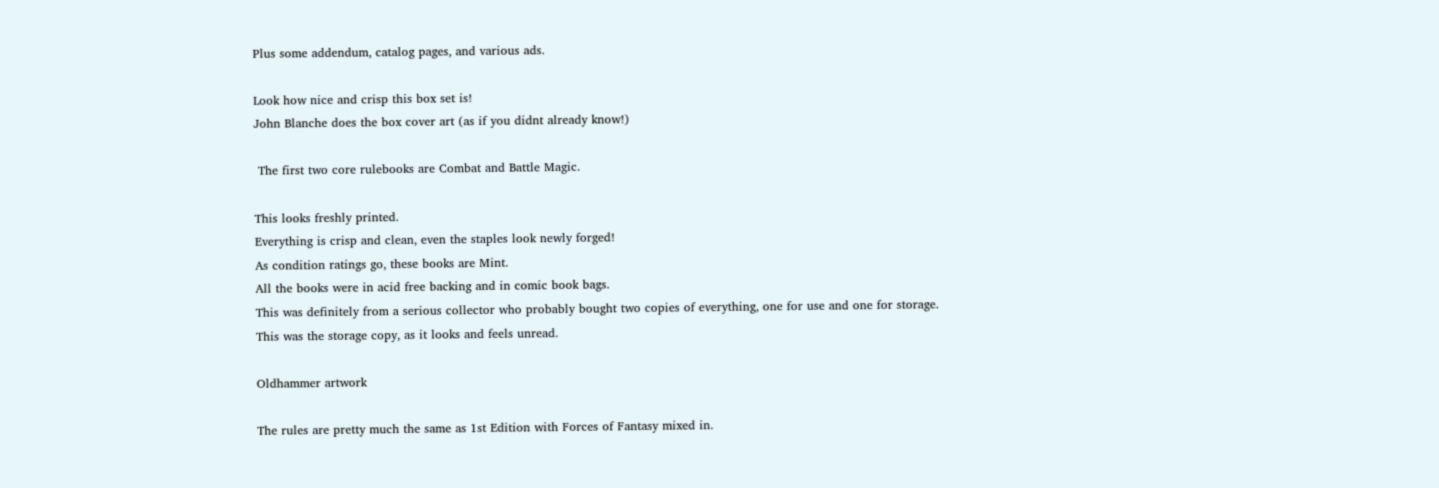Plus some addendum, catalog pages, and various ads.

Look how nice and crisp this box set is!
John Blanche does the box cover art (as if you didnt already know!)

 The first two core rulebooks are Combat and Battle Magic.

This looks freshly printed.
Everything is crisp and clean, even the staples look newly forged!
As condition ratings go, these books are Mint.
All the books were in acid free backing and in comic book bags.
This was definitely from a serious collector who probably bought two copies of everything, one for use and one for storage.
This was the storage copy, as it looks and feels unread.

Oldhammer artwork

The rules are pretty much the same as 1st Edition with Forces of Fantasy mixed in.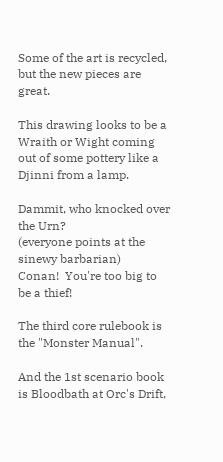Some of the art is recycled, but the new pieces are great.

This drawing looks to be a Wraith or Wight coming out of some pottery like a Djinni from a lamp.

Dammit, who knocked over the Urn?
(everyone points at the sinewy barbarian)
Conan!  You're too big to be a thief!

The third core rulebook is the "Monster Manual".

And the 1st scenario book is Bloodbath at Orc's Drift,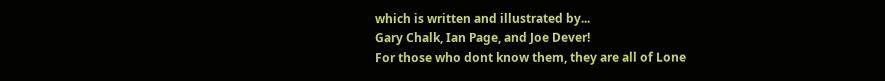which is written and illustrated by...
Gary Chalk, Ian Page, and Joe Dever!
For those who dont know them, they are all of Lone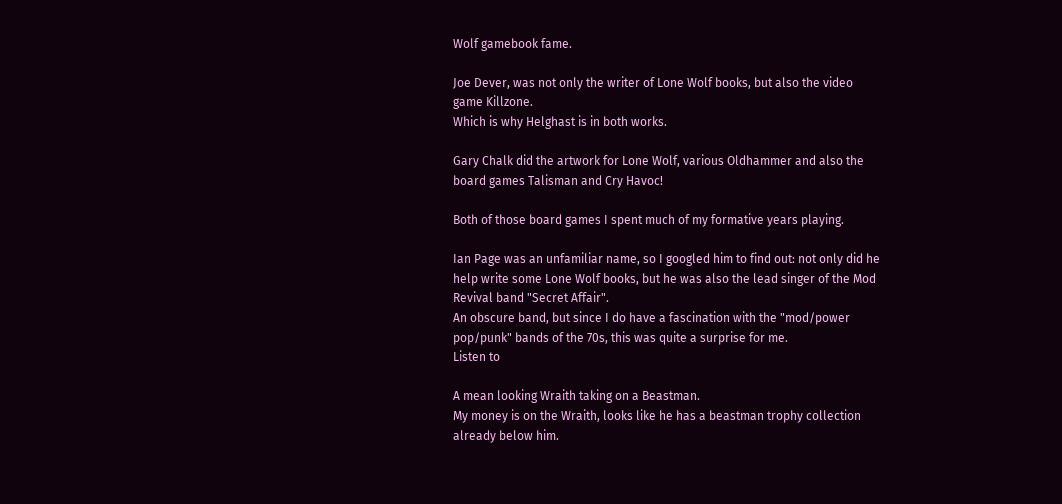Wolf gamebook fame.

Joe Dever, was not only the writer of Lone Wolf books, but also the video game Killzone.
Which is why Helghast is in both works.

Gary Chalk did the artwork for Lone Wolf, various Oldhammer and also the board games Talisman and Cry Havoc!

Both of those board games I spent much of my formative years playing.

Ian Page was an unfamiliar name, so I googled him to find out: not only did he help write some Lone Wolf books, but he was also the lead singer of the Mod Revival band "Secret Affair".
An obscure band, but since I do have a fascination with the "mod/power pop/punk" bands of the 70s, this was quite a surprise for me.
Listen to

A mean looking Wraith taking on a Beastman.
My money is on the Wraith, looks like he has a beastman trophy collection already below him.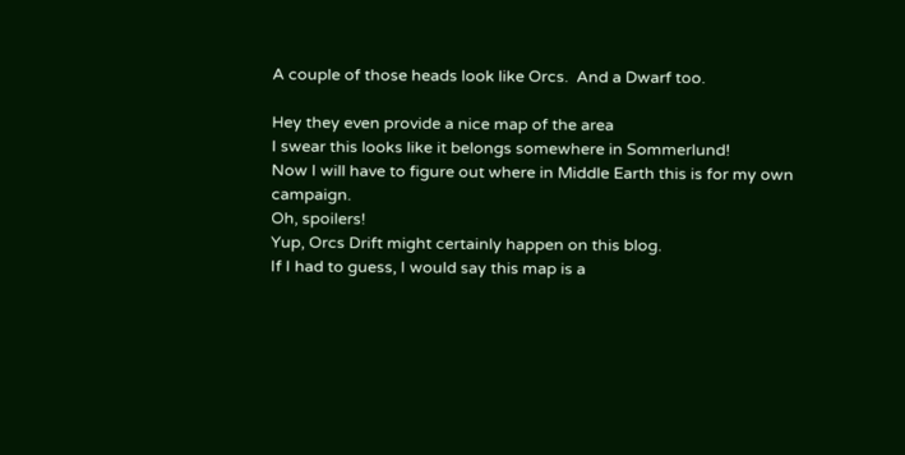A couple of those heads look like Orcs.  And a Dwarf too.

Hey they even provide a nice map of the area
I swear this looks like it belongs somewhere in Sommerlund!
Now I will have to figure out where in Middle Earth this is for my own campaign.
Oh, spoilers!
Yup, Orcs Drift might certainly happen on this blog.
If I had to guess, I would say this map is a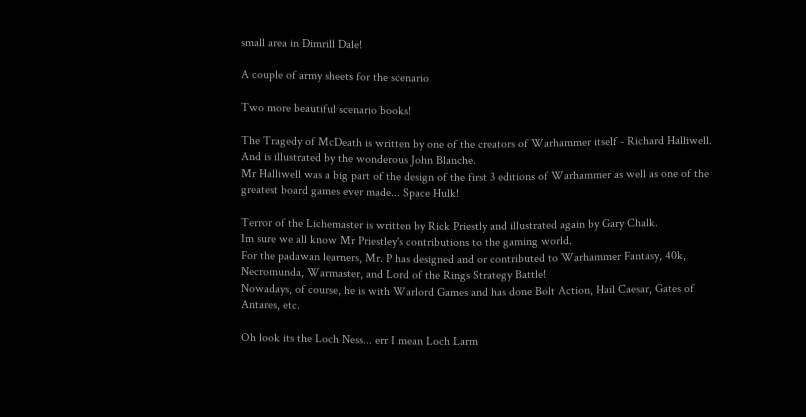small area in Dimrill Dale!

A couple of army sheets for the scenario

Two more beautiful scenario books!

The Tragedy of McDeath is written by one of the creators of Warhammer itself - Richard Halliwell.
And is illustrated by the wonderous John Blanche.
Mr Halliwell was a big part of the design of the first 3 editions of Warhammer as well as one of the greatest board games ever made... Space Hulk!

Terror of the Lichemaster is written by Rick Priestly and illustrated again by Gary Chalk.
Im sure we all know Mr Priestley's contributions to the gaming world.
For the padawan learners, Mr. P has designed and or contributed to Warhammer Fantasy, 40k, Necromunda, Warmaster, and Lord of the Rings Strategy Battle!
Nowadays, of course, he is with Warlord Games and has done Bolt Action, Hail Caesar, Gates of Antares, etc.

Oh look its the Loch Ness... err I mean Loch Larm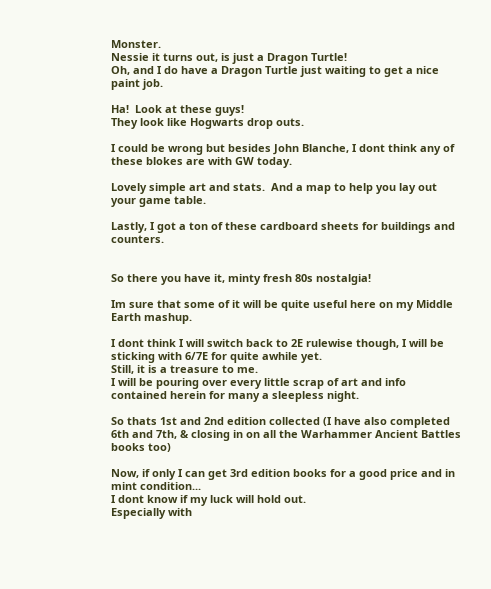Monster.
Nessie it turns out, is just a Dragon Turtle!
Oh, and I do have a Dragon Turtle just waiting to get a nice paint job.

Ha!  Look at these guys!
They look like Hogwarts drop outs.

I could be wrong but besides John Blanche, I dont think any of these blokes are with GW today.

Lovely simple art and stats.  And a map to help you lay out your game table.

Lastly, I got a ton of these cardboard sheets for buildings and counters.


So there you have it, minty fresh 80s nostalgia!

Im sure that some of it will be quite useful here on my Middle Earth mashup.

I dont think I will switch back to 2E rulewise though, I will be sticking with 6/7E for quite awhile yet.
Still, it is a treasure to me.
I will be pouring over every little scrap of art and info contained herein for many a sleepless night.

So thats 1st and 2nd edition collected (I have also completed 6th and 7th, & closing in on all the Warhammer Ancient Battles books too)

Now, if only I can get 3rd edition books for a good price and in mint condition...
I dont know if my luck will hold out.
Especially with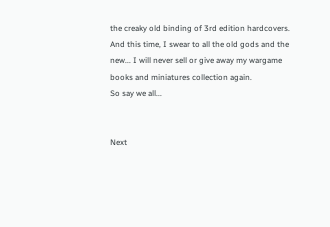the creaky old binding of 3rd edition hardcovers.
And this time, I swear to all the old gods and the new... I will never sell or give away my wargame books and miniatures collection again.
So say we all...


Next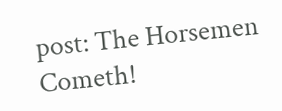post: The Horsemen Cometh!